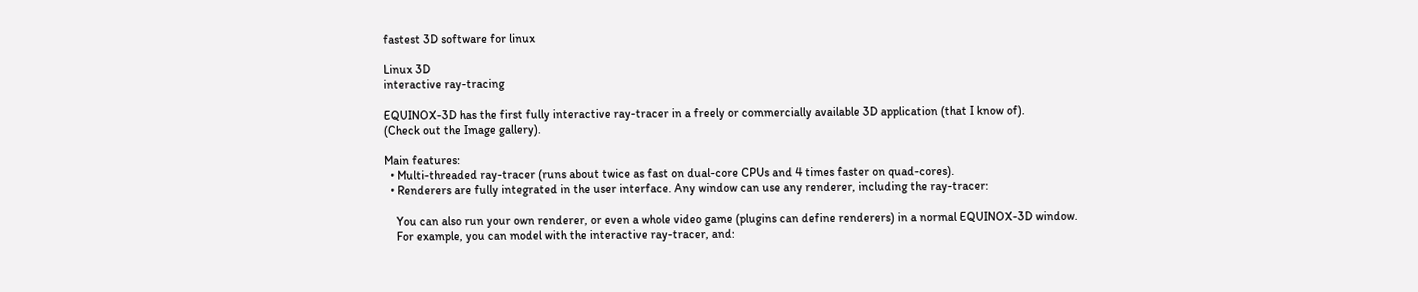fastest 3D software for linux

Linux 3D
interactive ray-tracing

EQUINOX-3D has the first fully interactive ray-tracer in a freely or commercially available 3D application (that I know of).
(Check out the Image gallery).

Main features:
  • Multi-threaded ray-tracer (runs about twice as fast on dual-core CPUs and 4 times faster on quad-cores).
  • Renderers are fully integrated in the user interface. Any window can use any renderer, including the ray-tracer:

    You can also run your own renderer, or even a whole video game (plugins can define renderers) in a normal EQUINOX-3D window.
    For example, you can model with the interactive ray-tracer, and: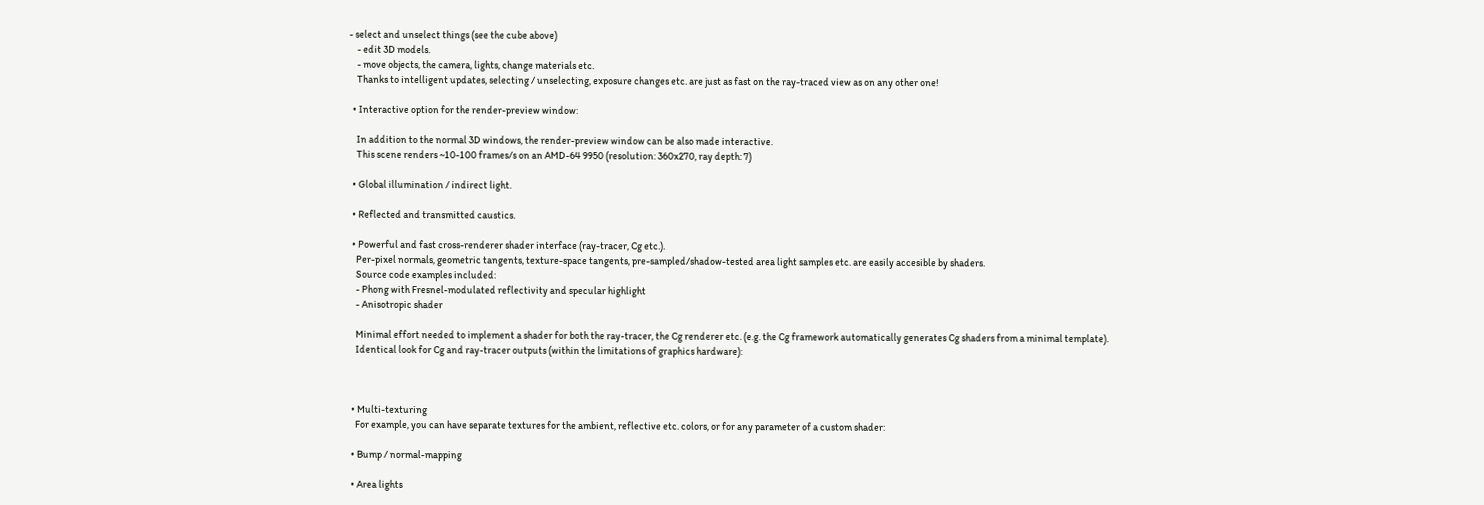- select and unselect things (see the cube above)
    - edit 3D models.
    - move objects, the camera, lights, change materials etc.
    Thanks to intelligent updates, selecting / unselecting, exposure changes etc. are just as fast on the ray-traced view as on any other one!

  • Interactive option for the render-preview window:

    In addition to the normal 3D windows, the render-preview window can be also made interactive.
    This scene renders ~10-100 frames/s on an AMD-64 9950 (resolution: 360x270, ray depth: 7)

  • Global illumination / indirect light.

  • Reflected and transmitted caustics.

  • Powerful and fast cross-renderer shader interface (ray-tracer, Cg etc.).
    Per-pixel normals, geometric tangents, texture-space tangents, pre-sampled/shadow-tested area light samples etc. are easily accesible by shaders.
    Source code examples included:
    - Phong with Fresnel-modulated reflectivity and specular highlight
    - Anisotropic shader

    Minimal effort needed to implement a shader for both the ray-tracer, the Cg renderer etc. (e.g. the Cg framework automatically generates Cg shaders from a minimal template).
    Identical look for Cg and ray-tracer outputs (within the limitations of graphics hardware):



  • Multi-texturing
    For example, you can have separate textures for the ambient, reflective etc. colors, or for any parameter of a custom shader:

  • Bump / normal-mapping

  • Area lights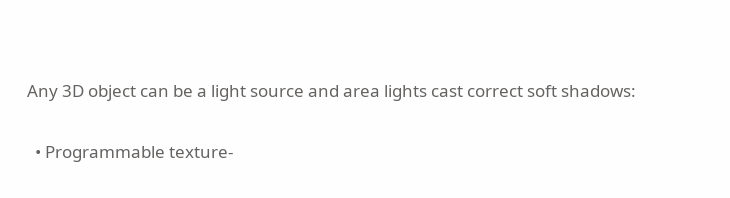Any 3D object can be a light source and area lights cast correct soft shadows:

  • Programmable texture-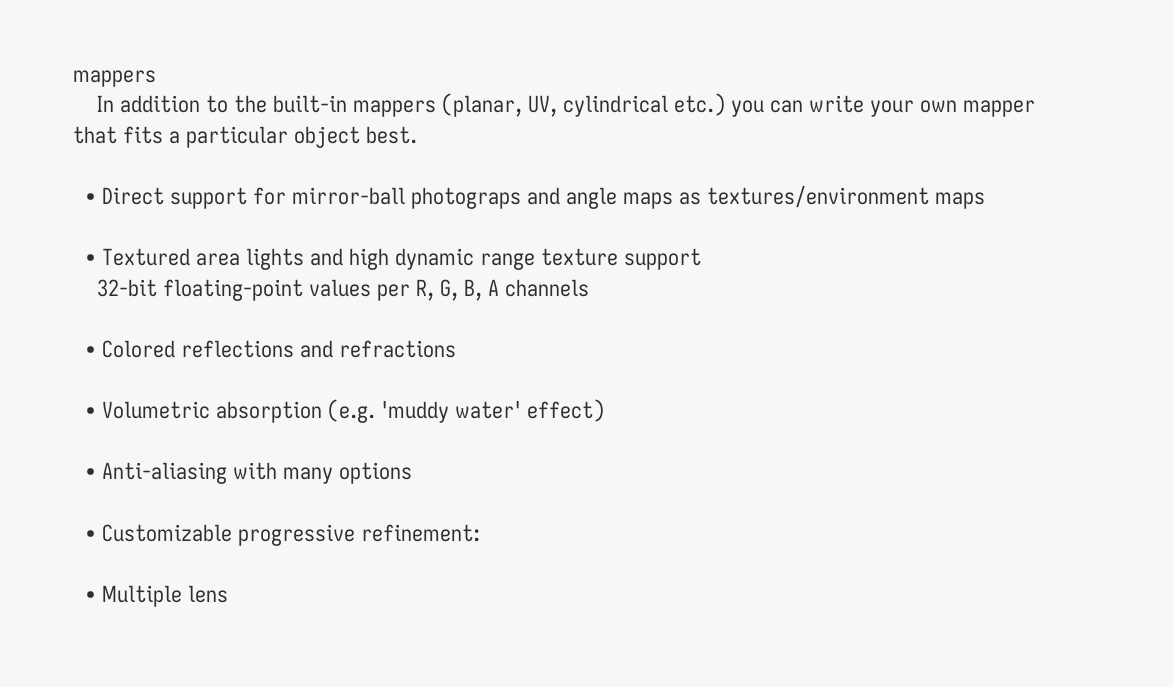mappers
    In addition to the built-in mappers (planar, UV, cylindrical etc.) you can write your own mapper that fits a particular object best.

  • Direct support for mirror-ball photograps and angle maps as textures/environment maps

  • Textured area lights and high dynamic range texture support
    32-bit floating-point values per R, G, B, A channels

  • Colored reflections and refractions

  • Volumetric absorption (e.g. 'muddy water' effect)

  • Anti-aliasing with many options

  • Customizable progressive refinement:

  • Multiple lens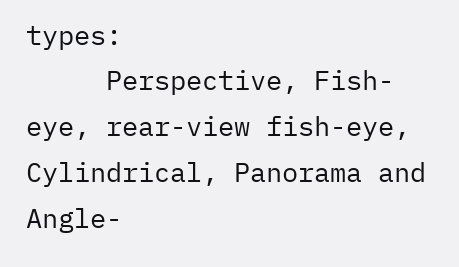types:
     Perspective, Fish-eye, rear-view fish-eye, Cylindrical, Panorama and Angle-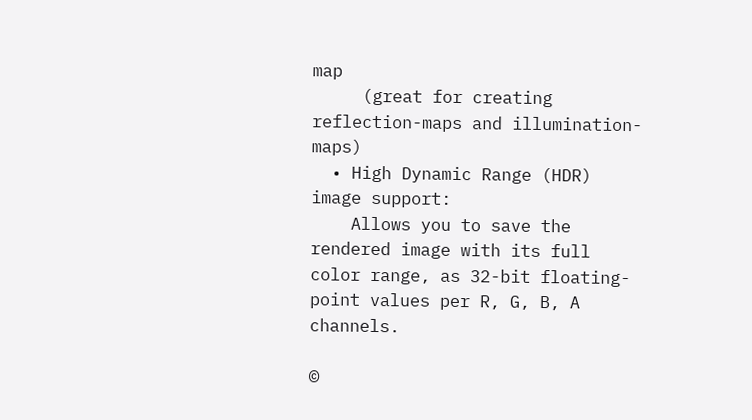map
     (great for creating reflection-maps and illumination-maps)
  • High Dynamic Range (HDR) image support:
    Allows you to save the rendered image with its full color range, as 32-bit floating-point values per R, G, B, A channels.

©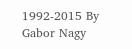1992-2015 By Gabor Nagy